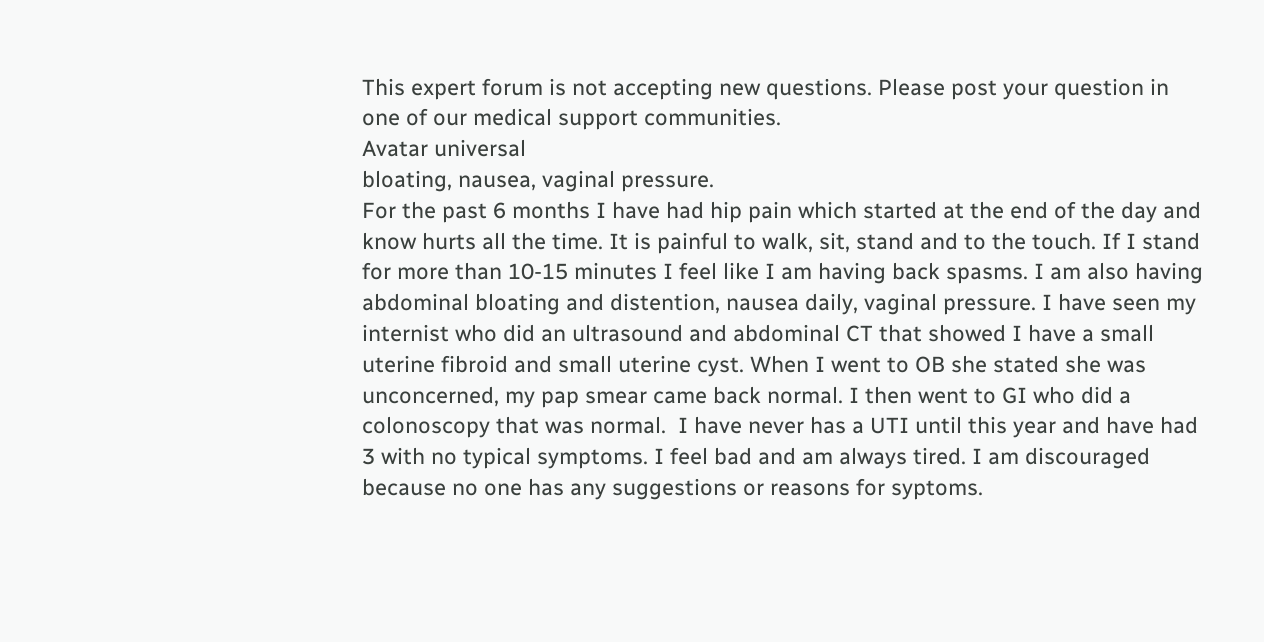This expert forum is not accepting new questions. Please post your question in one of our medical support communities.
Avatar universal
bloating, nausea, vaginal pressure.
For the past 6 months I have had hip pain which started at the end of the day and know hurts all the time. It is painful to walk, sit, stand and to the touch. If I stand for more than 10-15 minutes I feel like I am having back spasms. I am also having abdominal bloating and distention, nausea daily, vaginal pressure. I have seen my internist who did an ultrasound and abdominal CT that showed I have a small uterine fibroid and small uterine cyst. When I went to OB she stated she was unconcerned, my pap smear came back normal. I then went to GI who did a colonoscopy that was normal.  I have never has a UTI until this year and have had 3 with no typical symptoms. I feel bad and am always tired. I am discouraged because no one has any suggestions or reasons for syptoms.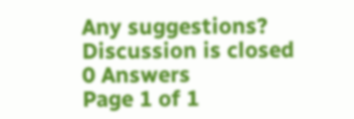Any suggestions?
Discussion is closed
0 Answers
Page 1 of 1